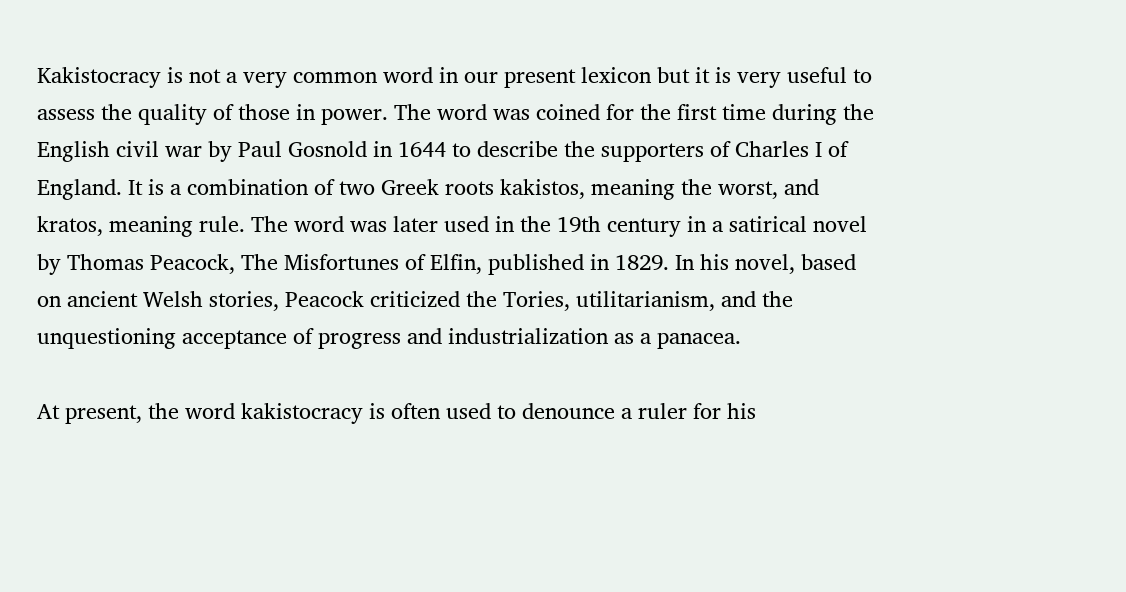Kakistocracy is not a very common word in our present lexicon but it is very useful to assess the quality of those in power. The word was coined for the first time during the English civil war by Paul Gosnold in 1644 to describe the supporters of Charles I of England. It is a combination of two Greek roots kakistos, meaning the worst, and kratos, meaning rule. The word was later used in the 19th century in a satirical novel by Thomas Peacock, The Misfortunes of Elfin, published in 1829. In his novel, based on ancient Welsh stories, Peacock criticized the Tories, utilitarianism, and the unquestioning acceptance of progress and industrialization as a panacea.

At present, the word kakistocracy is often used to denounce a ruler for his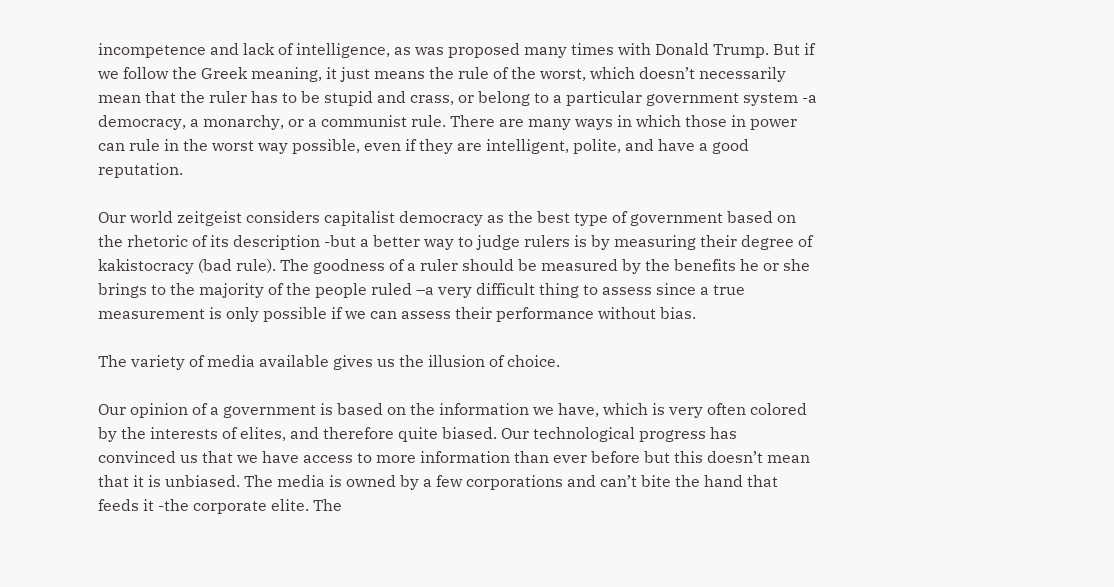incompetence and lack of intelligence, as was proposed many times with Donald Trump. But if we follow the Greek meaning, it just means the rule of the worst, which doesn’t necessarily mean that the ruler has to be stupid and crass, or belong to a particular government system -a democracy, a monarchy, or a communist rule. There are many ways in which those in power can rule in the worst way possible, even if they are intelligent, polite, and have a good reputation.

Our world zeitgeist considers capitalist democracy as the best type of government based on the rhetoric of its description -but a better way to judge rulers is by measuring their degree of kakistocracy (bad rule). The goodness of a ruler should be measured by the benefits he or she brings to the majority of the people ruled –a very difficult thing to assess since a true measurement is only possible if we can assess their performance without bias.

The variety of media available gives us the illusion of choice.

Our opinion of a government is based on the information we have, which is very often colored by the interests of elites, and therefore quite biased. Our technological progress has convinced us that we have access to more information than ever before but this doesn’t mean that it is unbiased. The media is owned by a few corporations and can’t bite the hand that feeds it -the corporate elite. The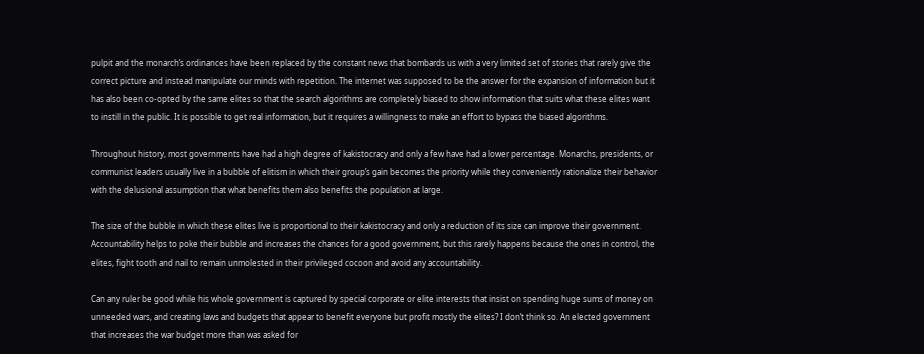pulpit and the monarch’s ordinances have been replaced by the constant news that bombards us with a very limited set of stories that rarely give the correct picture and instead manipulate our minds with repetition. The internet was supposed to be the answer for the expansion of information but it has also been co-opted by the same elites so that the search algorithms are completely biased to show information that suits what these elites want to instill in the public. It is possible to get real information, but it requires a willingness to make an effort to bypass the biased algorithms.

Throughout history, most governments have had a high degree of kakistocracy and only a few have had a lower percentage. Monarchs, presidents, or communist leaders usually live in a bubble of elitism in which their group’s gain becomes the priority while they conveniently rationalize their behavior with the delusional assumption that what benefits them also benefits the population at large.

The size of the bubble in which these elites live is proportional to their kakistocracy and only a reduction of its size can improve their government. Accountability helps to poke their bubble and increases the chances for a good government, but this rarely happens because the ones in control, the elites, fight tooth and nail to remain unmolested in their privileged cocoon and avoid any accountability.

Can any ruler be good while his whole government is captured by special corporate or elite interests that insist on spending huge sums of money on unneeded wars, and creating laws and budgets that appear to benefit everyone but profit mostly the elites? I don’t think so. An elected government that increases the war budget more than was asked for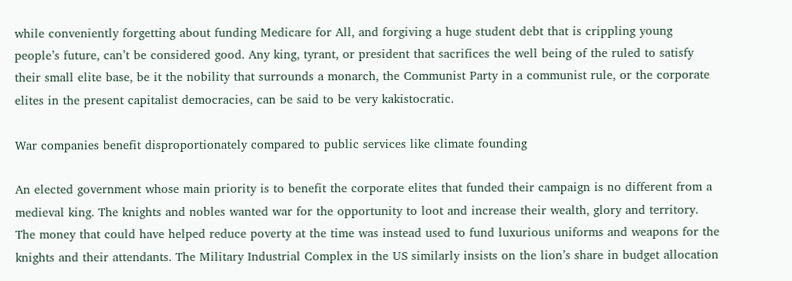while conveniently forgetting about funding Medicare for All, and forgiving a huge student debt that is crippling young people’s future, can’t be considered good. Any king, tyrant, or president that sacrifices the well being of the ruled to satisfy their small elite base, be it the nobility that surrounds a monarch, the Communist Party in a communist rule, or the corporate elites in the present capitalist democracies, can be said to be very kakistocratic.

War companies benefit disproportionately compared to public services like climate founding

An elected government whose main priority is to benefit the corporate elites that funded their campaign is no different from a medieval king. The knights and nobles wanted war for the opportunity to loot and increase their wealth, glory and territory. The money that could have helped reduce poverty at the time was instead used to fund luxurious uniforms and weapons for the knights and their attendants. The Military Industrial Complex in the US similarly insists on the lion’s share in budget allocation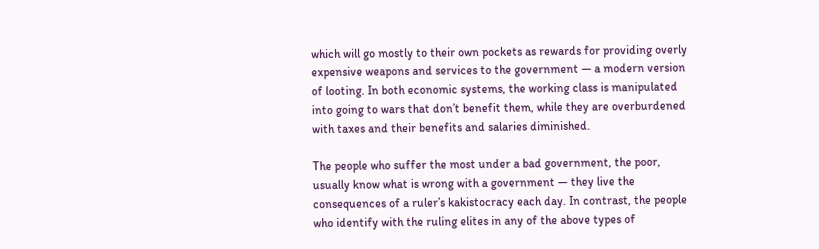which will go mostly to their own pockets as rewards for providing overly expensive weapons and services to the government — a modern version of looting. In both economic systems, the working class is manipulated into going to wars that don’t benefit them, while they are overburdened with taxes and their benefits and salaries diminished.

The people who suffer the most under a bad government, the poor, usually know what is wrong with a government — they live the consequences of a ruler’s kakistocracy each day. In contrast, the people who identify with the ruling elites in any of the above types of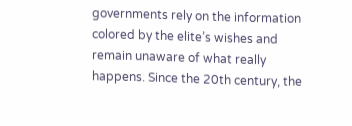governments rely on the information colored by the elite’s wishes and remain unaware of what really happens. Since the 20th century, the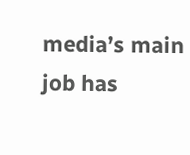media’s main job has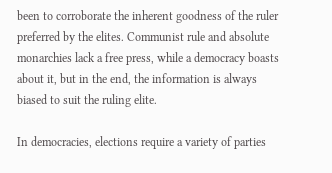been to corroborate the inherent goodness of the ruler preferred by the elites. Communist rule and absolute monarchies lack a free press, while a democracy boasts about it, but in the end, the information is always biased to suit the ruling elite.

In democracies, elections require a variety of parties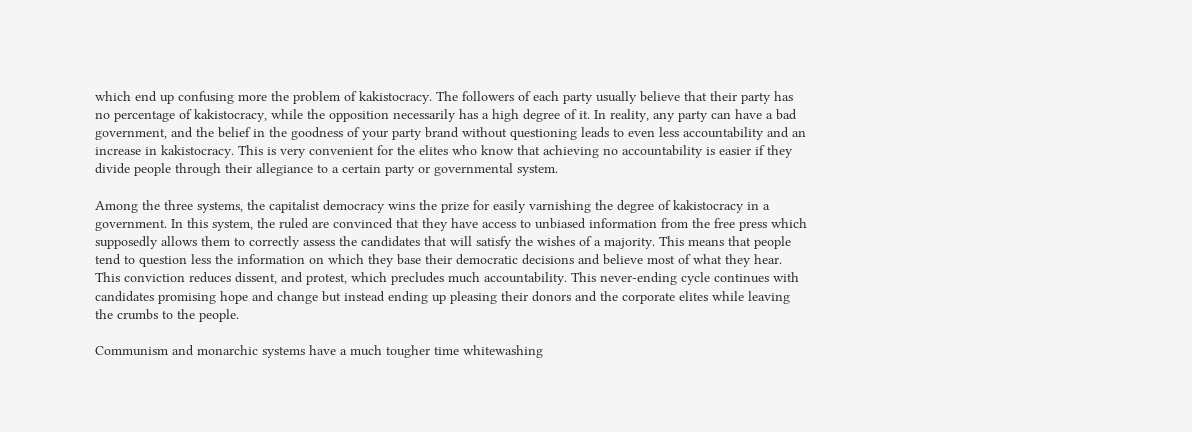which end up confusing more the problem of kakistocracy. The followers of each party usually believe that their party has no percentage of kakistocracy, while the opposition necessarily has a high degree of it. In reality, any party can have a bad government, and the belief in the goodness of your party brand without questioning leads to even less accountability and an increase in kakistocracy. This is very convenient for the elites who know that achieving no accountability is easier if they divide people through their allegiance to a certain party or governmental system.

Among the three systems, the capitalist democracy wins the prize for easily varnishing the degree of kakistocracy in a government. In this system, the ruled are convinced that they have access to unbiased information from the free press which supposedly allows them to correctly assess the candidates that will satisfy the wishes of a majority. This means that people tend to question less the information on which they base their democratic decisions and believe most of what they hear. This conviction reduces dissent, and protest, which precludes much accountability. This never-ending cycle continues with candidates promising hope and change but instead ending up pleasing their donors and the corporate elites while leaving the crumbs to the people.

Communism and monarchic systems have a much tougher time whitewashing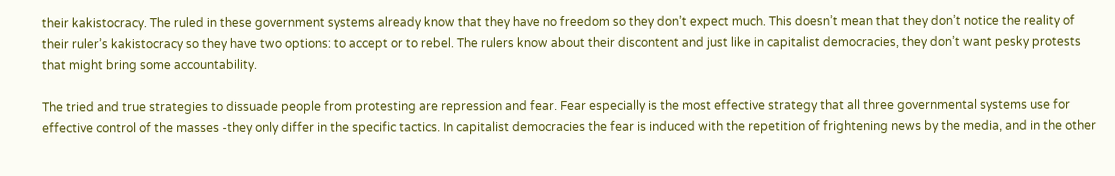their kakistocracy. The ruled in these government systems already know that they have no freedom so they don’t expect much. This doesn’t mean that they don’t notice the reality of their ruler’s kakistocracy so they have two options: to accept or to rebel. The rulers know about their discontent and just like in capitalist democracies, they don’t want pesky protests that might bring some accountability.

The tried and true strategies to dissuade people from protesting are repression and fear. Fear especially is the most effective strategy that all three governmental systems use for effective control of the masses -they only differ in the specific tactics. In capitalist democracies the fear is induced with the repetition of frightening news by the media, and in the other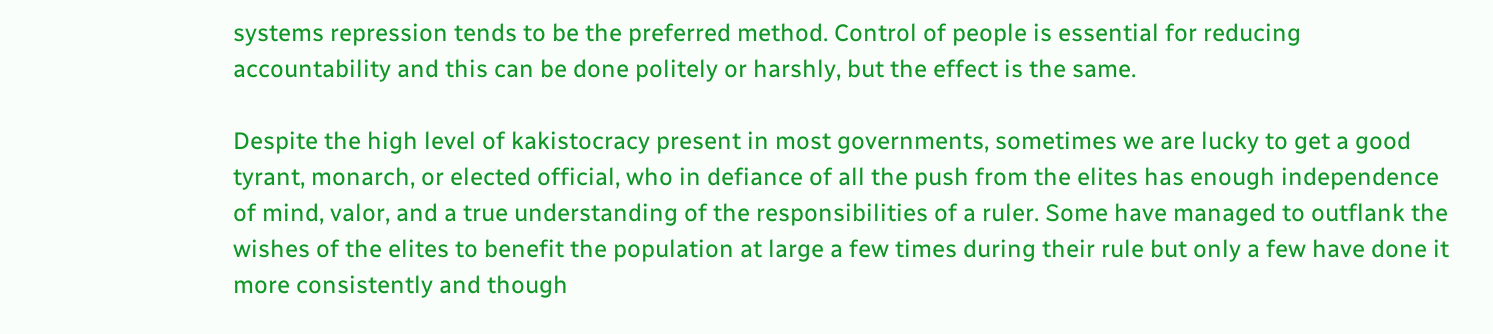systems repression tends to be the preferred method. Control of people is essential for reducing accountability and this can be done politely or harshly, but the effect is the same.

Despite the high level of kakistocracy present in most governments, sometimes we are lucky to get a good tyrant, monarch, or elected official, who in defiance of all the push from the elites has enough independence of mind, valor, and a true understanding of the responsibilities of a ruler. Some have managed to outflank the wishes of the elites to benefit the population at large a few times during their rule but only a few have done it more consistently and though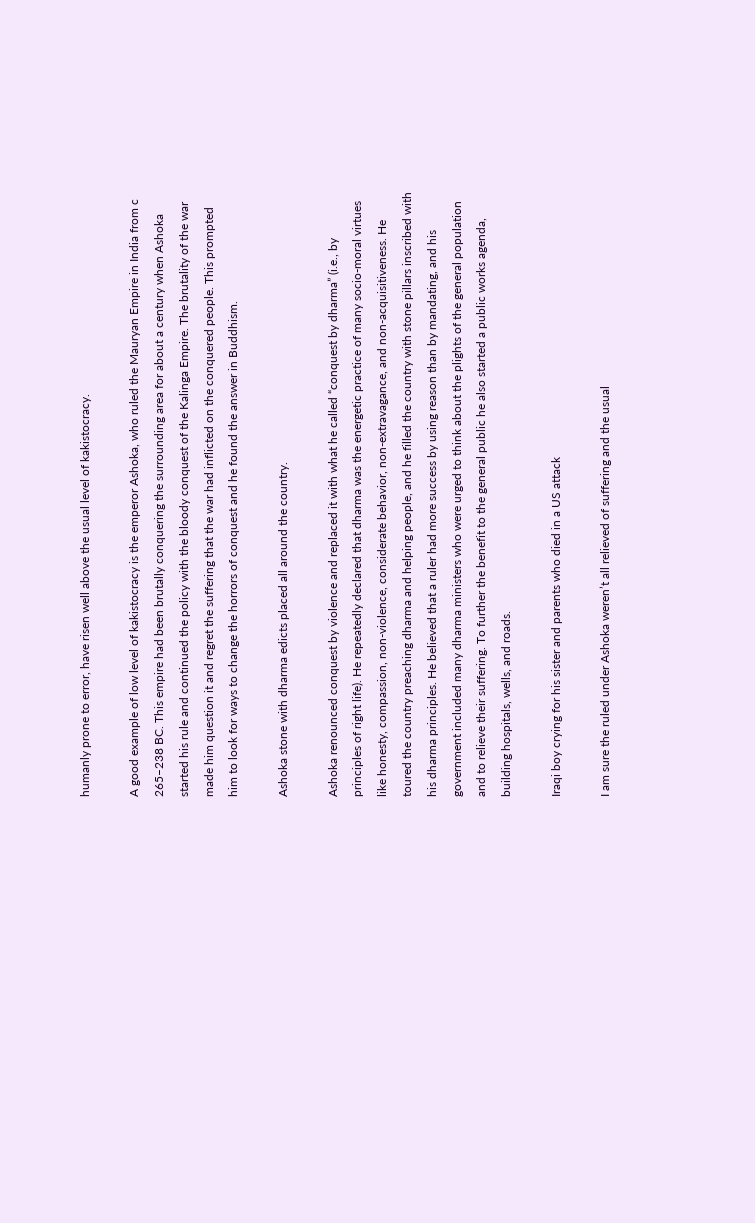humanly prone to error, have risen well above the usual level of kakistocracy.

A good example of low level of kakistocracy is the emperor Ashoka, who ruled the Mauryan Empire in India from c 265–238 BC. This empire had been brutally conquering the surrounding area for about a century when Ashoka started his rule and continued the policy with the bloody conquest of the Kalinga Empire. The brutality of the war made him question it and regret the suffering that the war had inflicted on the conquered people. This prompted him to look for ways to change the horrors of conquest and he found the answer in Buddhism.

Ashoka stone with dharma edicts placed all around the country.

Ashoka renounced conquest by violence and replaced it with what he called “conquest by dharma” (i.e., by principles of right life). He repeatedly declared that dharma was the energetic practice of many socio-moral virtues like honesty, compassion, non-violence, considerate behavior, non-extravagance, and non-acquisitiveness. He toured the country preaching dharma and helping people, and he filled the country with stone pillars inscribed with his dharma principles. He believed that a ruler had more success by using reason than by mandating, and his government included many dharma ministers who were urged to think about the plights of the general population and to relieve their suffering. To further the benefit to the general public he also started a public works agenda, building hospitals, wells, and roads.

Iraqi boy crying for his sister and parents who died in a US attack

I am sure the ruled under Ashoka weren’t all relieved of suffering and the usual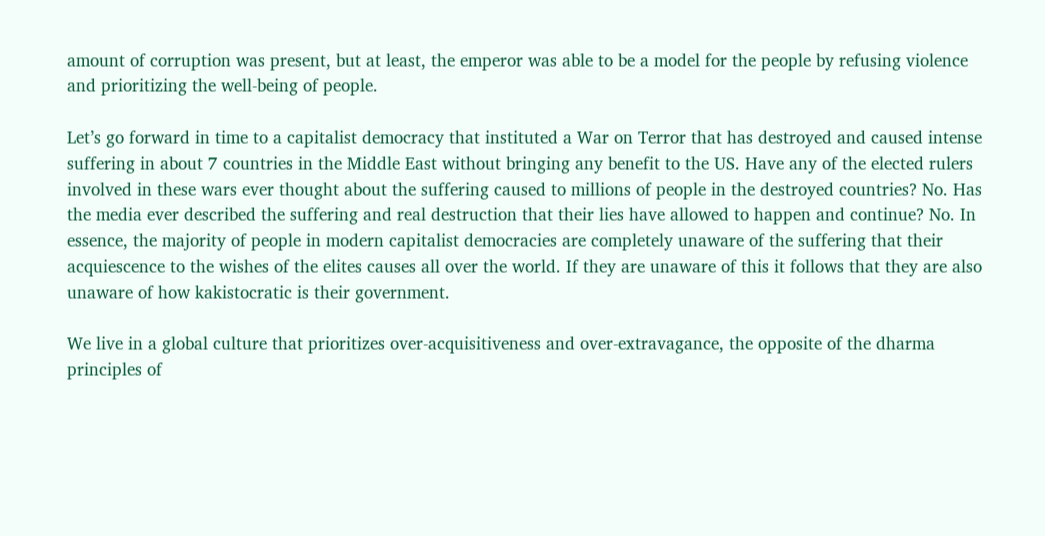amount of corruption was present, but at least, the emperor was able to be a model for the people by refusing violence and prioritizing the well-being of people.

Let’s go forward in time to a capitalist democracy that instituted a War on Terror that has destroyed and caused intense suffering in about 7 countries in the Middle East without bringing any benefit to the US. Have any of the elected rulers involved in these wars ever thought about the suffering caused to millions of people in the destroyed countries? No. Has the media ever described the suffering and real destruction that their lies have allowed to happen and continue? No. In essence, the majority of people in modern capitalist democracies are completely unaware of the suffering that their acquiescence to the wishes of the elites causes all over the world. If they are unaware of this it follows that they are also unaware of how kakistocratic is their government.

We live in a global culture that prioritizes over-acquisitiveness and over-extravagance, the opposite of the dharma principles of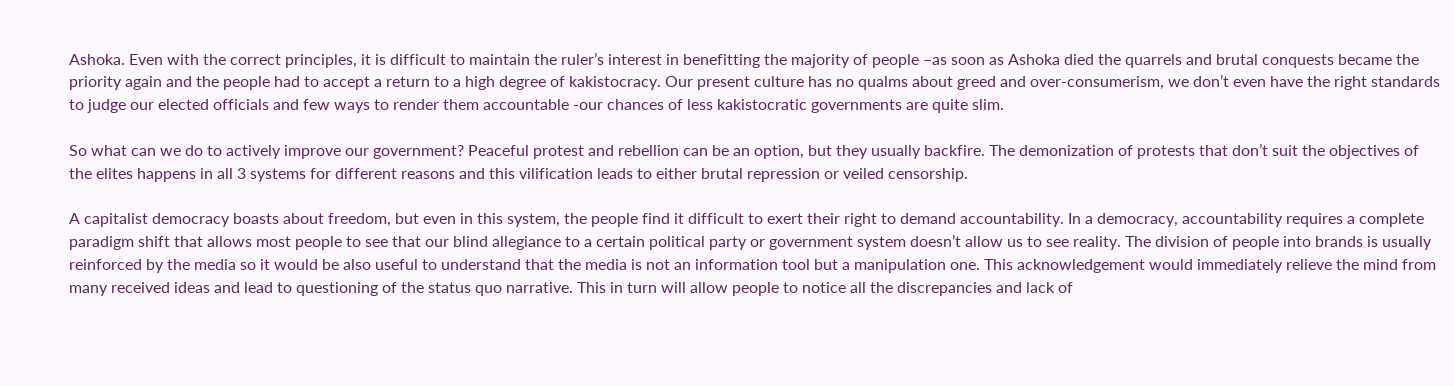Ashoka. Even with the correct principles, it is difficult to maintain the ruler’s interest in benefitting the majority of people –as soon as Ashoka died the quarrels and brutal conquests became the priority again and the people had to accept a return to a high degree of kakistocracy. Our present culture has no qualms about greed and over-consumerism, we don’t even have the right standards to judge our elected officials and few ways to render them accountable -our chances of less kakistocratic governments are quite slim.

So what can we do to actively improve our government? Peaceful protest and rebellion can be an option, but they usually backfire. The demonization of protests that don’t suit the objectives of the elites happens in all 3 systems for different reasons and this vilification leads to either brutal repression or veiled censorship.

A capitalist democracy boasts about freedom, but even in this system, the people find it difficult to exert their right to demand accountability. In a democracy, accountability requires a complete paradigm shift that allows most people to see that our blind allegiance to a certain political party or government system doesn’t allow us to see reality. The division of people into brands is usually reinforced by the media so it would be also useful to understand that the media is not an information tool but a manipulation one. This acknowledgement would immediately relieve the mind from many received ideas and lead to questioning of the status quo narrative. This in turn will allow people to notice all the discrepancies and lack of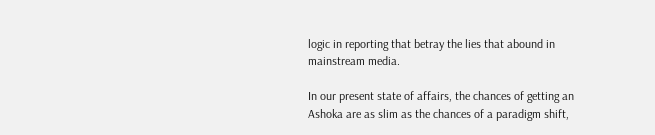logic in reporting that betray the lies that abound in mainstream media.

In our present state of affairs, the chances of getting an Ashoka are as slim as the chances of a paradigm shift,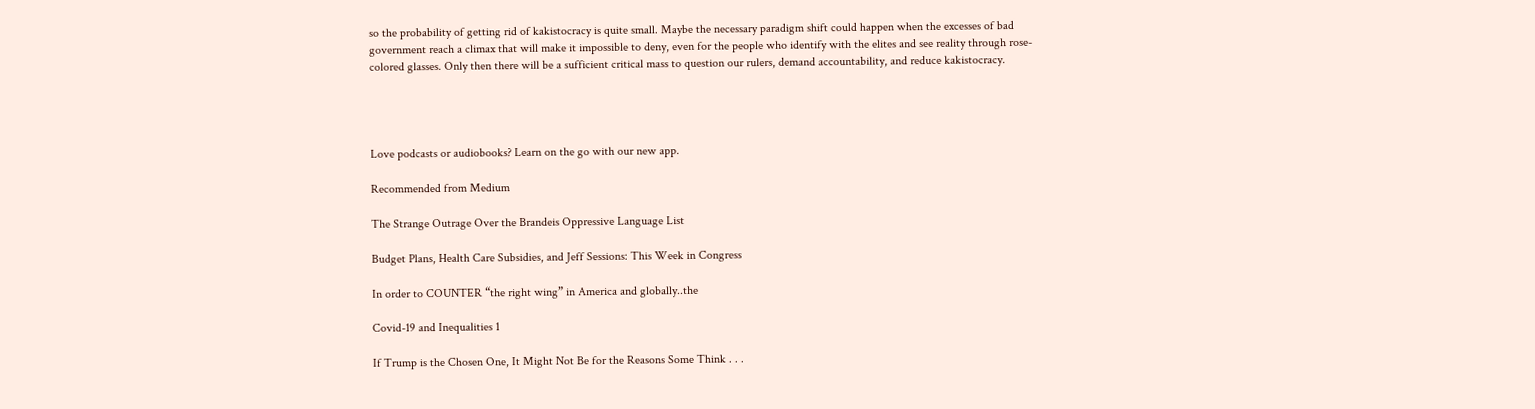so the probability of getting rid of kakistocracy is quite small. Maybe the necessary paradigm shift could happen when the excesses of bad government reach a climax that will make it impossible to deny, even for the people who identify with the elites and see reality through rose-colored glasses. Only then there will be a sufficient critical mass to question our rulers, demand accountability, and reduce kakistocracy.




Love podcasts or audiobooks? Learn on the go with our new app.

Recommended from Medium

The Strange Outrage Over the Brandeis Oppressive Language List

Budget Plans, Health Care Subsidies, and Jeff Sessions: This Week in Congress

In order to COUNTER “the right wing” in America and globally..the

Covid-19 and Inequalities 1

If Trump is the Chosen One, It Might Not Be for the Reasons Some Think . . .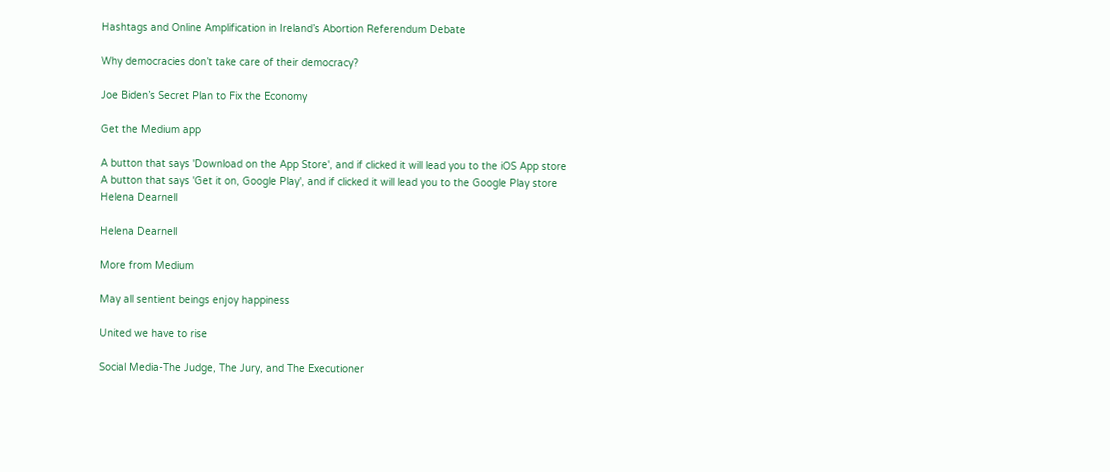Hashtags and Online Amplification in Ireland’s Abortion Referendum Debate

Why democracies don’t take care of their democracy?

Joe Biden’s Secret Plan to Fix the Economy

Get the Medium app

A button that says 'Download on the App Store', and if clicked it will lead you to the iOS App store
A button that says 'Get it on, Google Play', and if clicked it will lead you to the Google Play store
Helena Dearnell

Helena Dearnell

More from Medium

May all sentient beings enjoy happiness

United we have to rise

Social Media-The Judge, The Jury, and The Executioner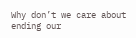Why don’t we care about ending our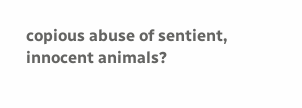copious abuse of sentient, innocent animals?